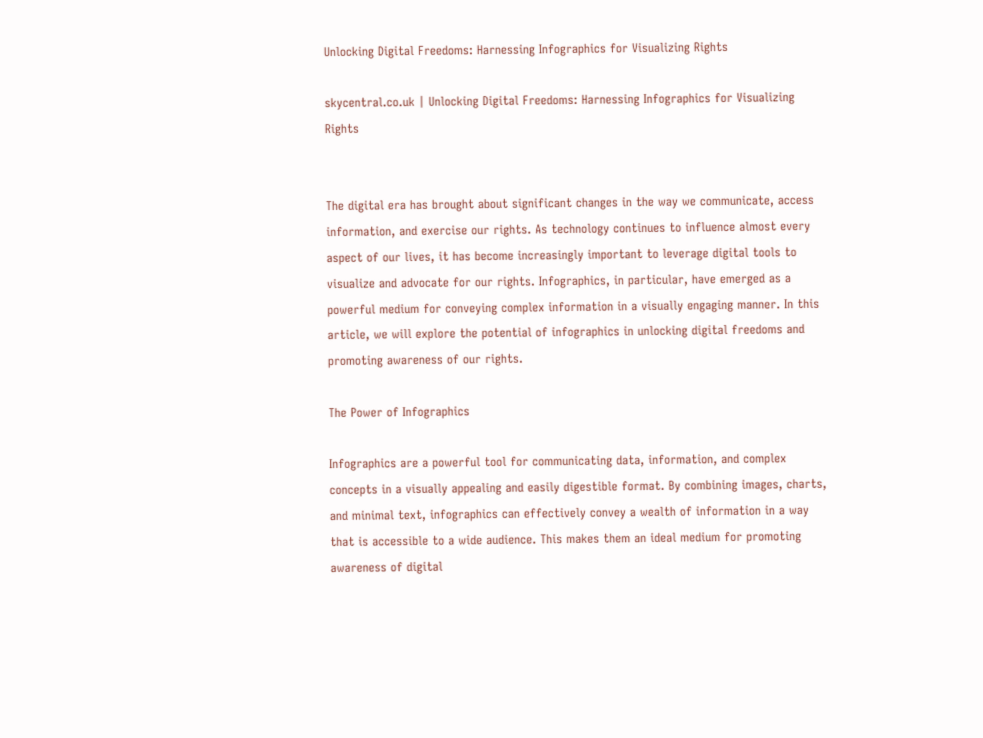Unlocking Digital Freedoms: Harnessing Infographics for Visualizing Rights

skycentral.co.uk | Unlocking Digital Freedoms: Harnessing Infographics for Visualizing Rights


The digital era has brought about significant changes in the way we communicate, access information, and exercise our rights. As technology continues to influence almost every aspect of our lives, it has become increasingly important to leverage digital tools to visualize and advocate for our rights. Infographics, in particular, have emerged as a powerful medium for conveying complex information in a visually engaging manner. In this article, we will explore the potential of infographics in unlocking digital freedoms and promoting awareness of our rights.

The Power of Infographics

Infographics are a powerful tool for communicating data, information, and complex concepts in a visually appealing and easily digestible format. By combining images, charts, and minimal text, infographics can effectively convey a wealth of information in a way that is accessible to a wide audience. This makes them an ideal medium for promoting awareness of digital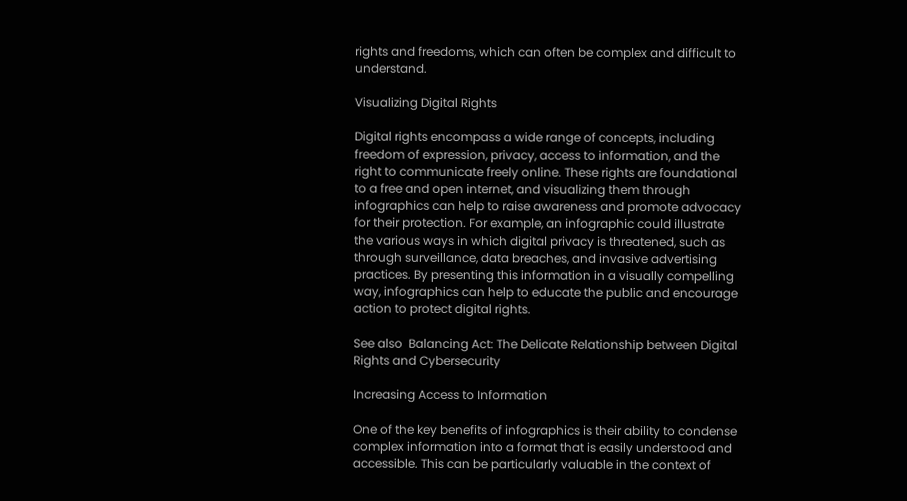rights and freedoms, which can often be complex and difficult to understand.

Visualizing Digital Rights

Digital rights encompass a wide range of concepts, including freedom of expression, privacy, access to information, and the right to communicate freely online. These rights are foundational to a free and open internet, and visualizing them through infographics can help to raise awareness and promote advocacy for their protection. For example, an infographic could illustrate the various ways in which digital privacy is threatened, such as through surveillance, data breaches, and invasive advertising practices. By presenting this information in a visually compelling way, infographics can help to educate the public and encourage action to protect digital rights.

See also  Balancing Act: The Delicate Relationship between Digital Rights and Cybersecurity

Increasing Access to Information

One of the key benefits of infographics is their ability to condense complex information into a format that is easily understood and accessible. This can be particularly valuable in the context of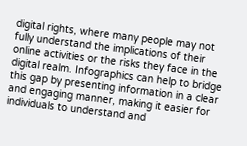digital rights, where many people may not fully understand the implications of their online activities or the risks they face in the digital realm. Infographics can help to bridge this gap by presenting information in a clear and engaging manner, making it easier for individuals to understand and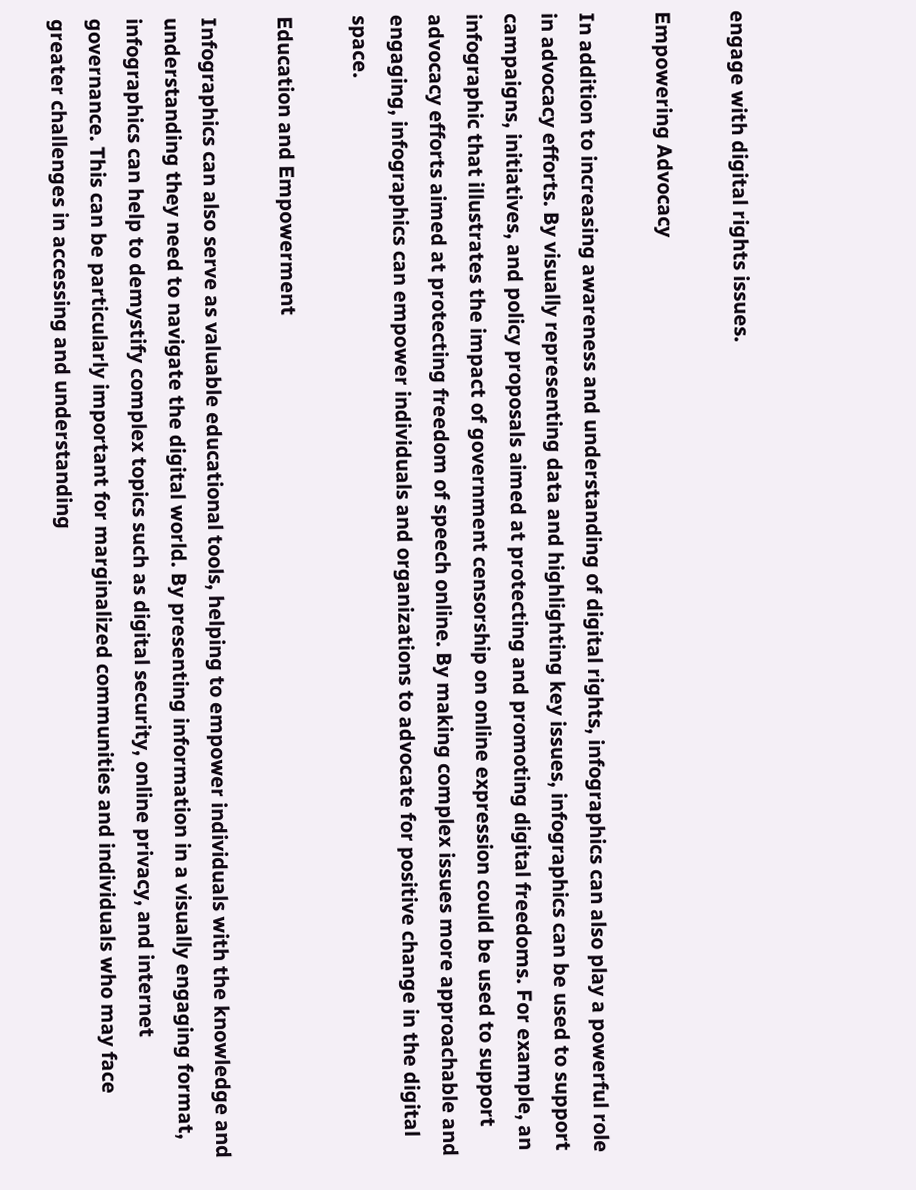engage with digital rights issues.

Empowering Advocacy

In addition to increasing awareness and understanding of digital rights, infographics can also play a powerful role in advocacy efforts. By visually representing data and highlighting key issues, infographics can be used to support campaigns, initiatives, and policy proposals aimed at protecting and promoting digital freedoms. For example, an infographic that illustrates the impact of government censorship on online expression could be used to support advocacy efforts aimed at protecting freedom of speech online. By making complex issues more approachable and engaging, infographics can empower individuals and organizations to advocate for positive change in the digital space.

Education and Empowerment

Infographics can also serve as valuable educational tools, helping to empower individuals with the knowledge and understanding they need to navigate the digital world. By presenting information in a visually engaging format, infographics can help to demystify complex topics such as digital security, online privacy, and internet governance. This can be particularly important for marginalized communities and individuals who may face greater challenges in accessing and understanding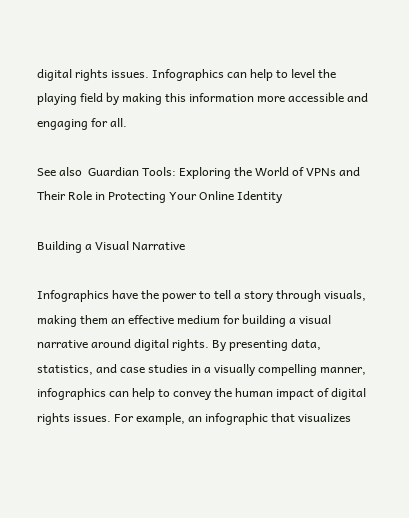digital rights issues. Infographics can help to level the playing field by making this information more accessible and engaging for all.

See also  Guardian Tools: Exploring the World of VPNs and Their Role in Protecting Your Online Identity

Building a Visual Narrative

Infographics have the power to tell a story through visuals, making them an effective medium for building a visual narrative around digital rights. By presenting data, statistics, and case studies in a visually compelling manner, infographics can help to convey the human impact of digital rights issues. For example, an infographic that visualizes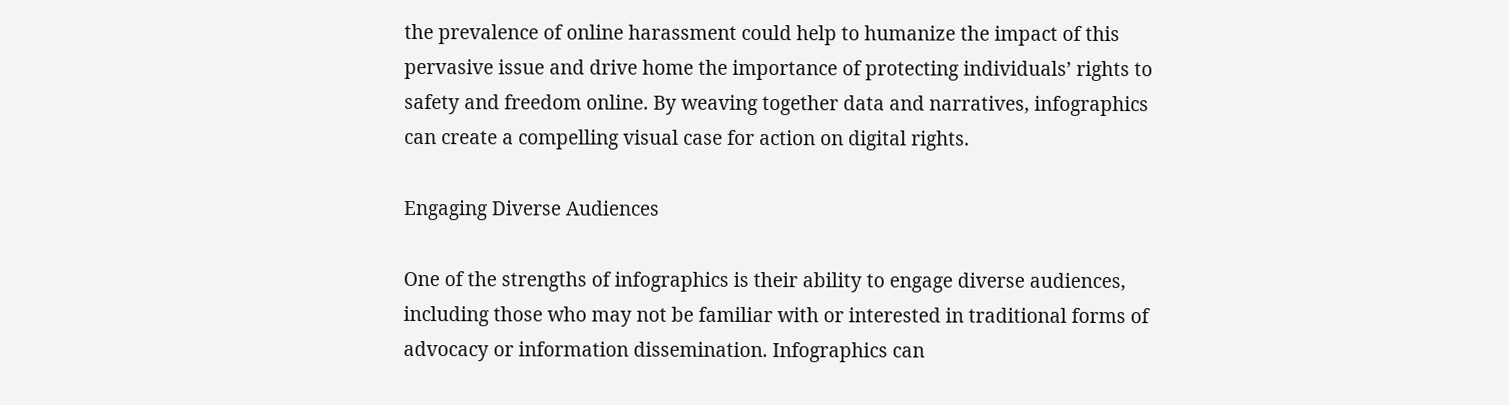the prevalence of online harassment could help to humanize the impact of this pervasive issue and drive home the importance of protecting individuals’ rights to safety and freedom online. By weaving together data and narratives, infographics can create a compelling visual case for action on digital rights.

Engaging Diverse Audiences

One of the strengths of infographics is their ability to engage diverse audiences, including those who may not be familiar with or interested in traditional forms of advocacy or information dissemination. Infographics can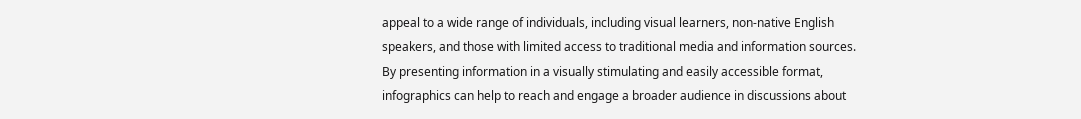appeal to a wide range of individuals, including visual learners, non-native English speakers, and those with limited access to traditional media and information sources. By presenting information in a visually stimulating and easily accessible format, infographics can help to reach and engage a broader audience in discussions about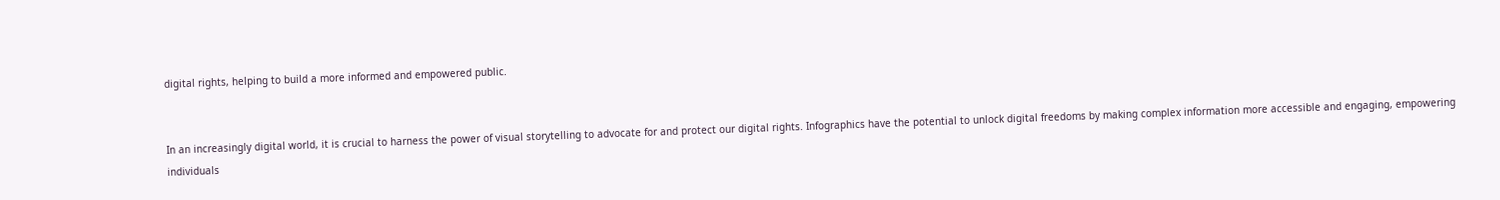digital rights, helping to build a more informed and empowered public.


In an increasingly digital world, it is crucial to harness the power of visual storytelling to advocate for and protect our digital rights. Infographics have the potential to unlock digital freedoms by making complex information more accessible and engaging, empowering individuals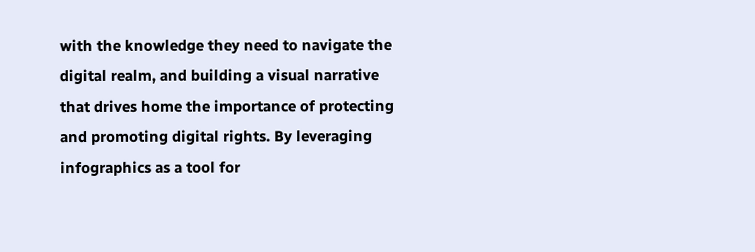with the knowledge they need to navigate the digital realm, and building a visual narrative that drives home the importance of protecting and promoting digital rights. By leveraging infographics as a tool for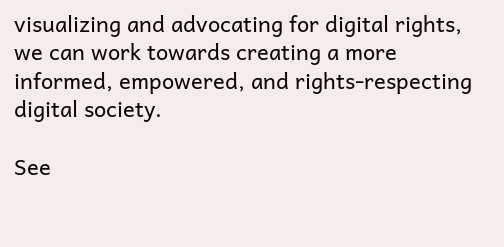visualizing and advocating for digital rights, we can work towards creating a more informed, empowered, and rights-respecting digital society.

See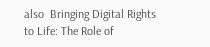also  Bringing Digital Rights to Life: The Role of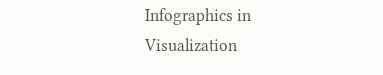Infographics in Visualization